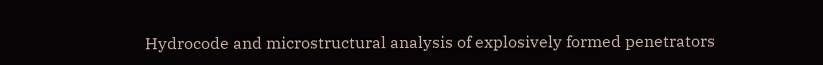Hydrocode and microstructural analysis of explosively formed penetrators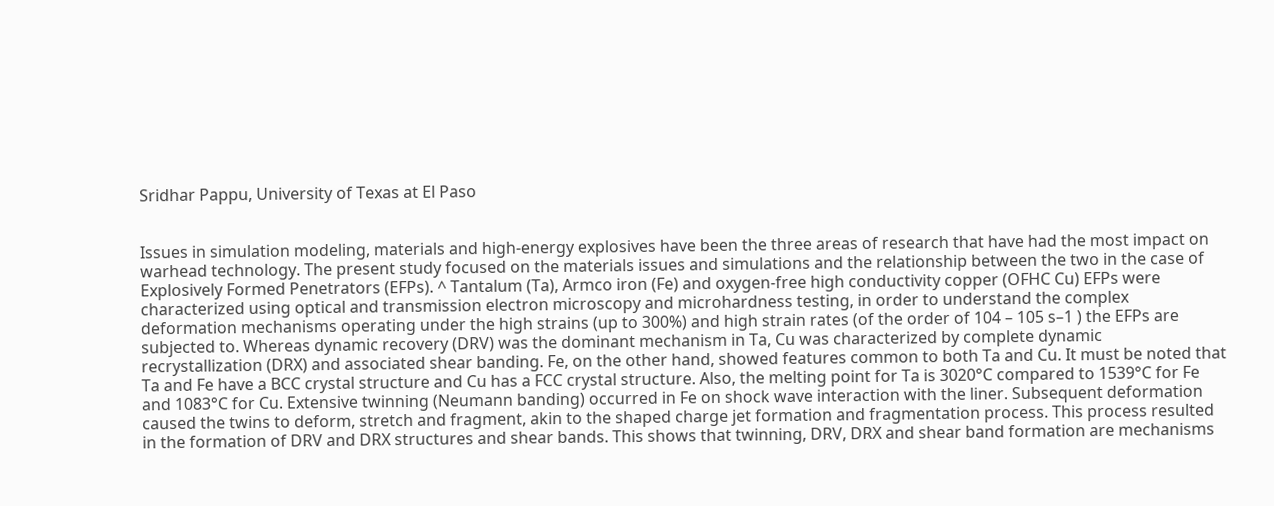Sridhar Pappu, University of Texas at El Paso


Issues in simulation modeling, materials and high-energy explosives have been the three areas of research that have had the most impact on warhead technology. The present study focused on the materials issues and simulations and the relationship between the two in the case of Explosively Formed Penetrators (EFPs). ^ Tantalum (Ta), Armco iron (Fe) and oxygen-free high conductivity copper (OFHC Cu) EFPs were characterized using optical and transmission electron microscopy and microhardness testing, in order to understand the complex deformation mechanisms operating under the high strains (up to 300%) and high strain rates (of the order of 104 – 105 s–1 ) the EFPs are subjected to. Whereas dynamic recovery (DRV) was the dominant mechanism in Ta, Cu was characterized by complete dynamic recrystallization (DRX) and associated shear banding. Fe, on the other hand, showed features common to both Ta and Cu. It must be noted that Ta and Fe have a BCC crystal structure and Cu has a FCC crystal structure. Also, the melting point for Ta is 3020°C compared to 1539°C for Fe and 1083°C for Cu. Extensive twinning (Neumann banding) occurred in Fe on shock wave interaction with the liner. Subsequent deformation caused the twins to deform, stretch and fragment, akin to the shaped charge jet formation and fragmentation process. This process resulted in the formation of DRV and DRX structures and shear bands. This shows that twinning, DRV, DRX and shear band formation are mechanisms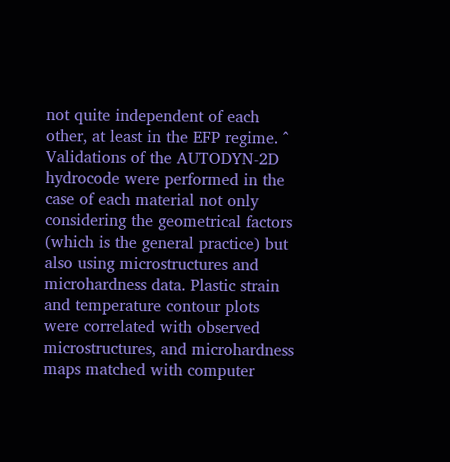not quite independent of each other, at least in the EFP regime. ^ Validations of the AUTODYN-2D hydrocode were performed in the case of each material not only considering the geometrical factors (which is the general practice) but also using microstructures and microhardness data. Plastic strain and temperature contour plots were correlated with observed microstructures, and microhardness maps matched with computer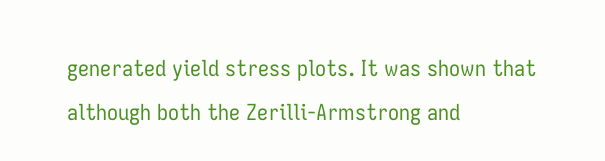generated yield stress plots. It was shown that although both the Zerilli-Armstrong and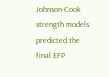Johnson-Cook strength models predicted the final EFP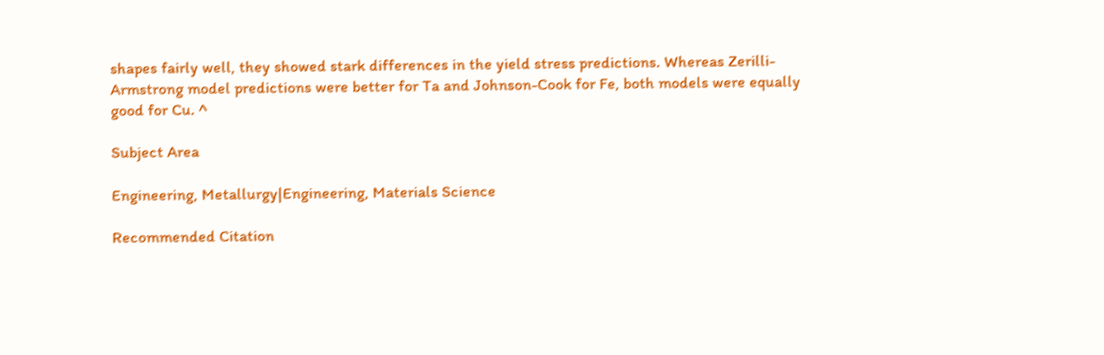shapes fairly well, they showed stark differences in the yield stress predictions. Whereas Zerilli-Armstrong model predictions were better for Ta and Johnson-Cook for Fe, both models were equally good for Cu. ^

Subject Area

Engineering, Metallurgy|Engineering, Materials Science

Recommended Citation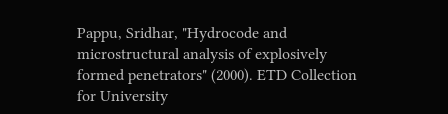Pappu, Sridhar, "Hydrocode and microstructural analysis of explosively formed penetrators" (2000). ETD Collection for University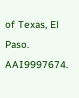of Texas, El Paso. AAI9997674.